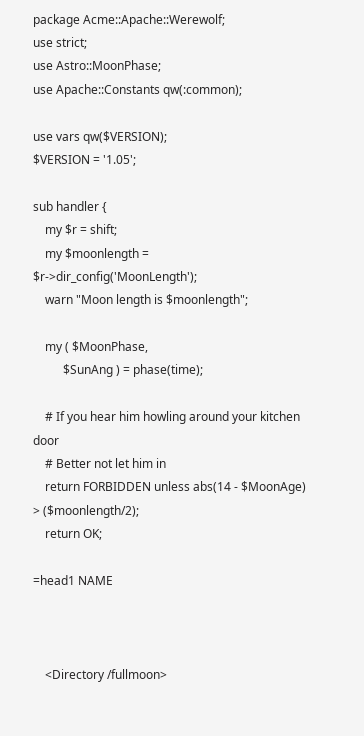package Acme::Apache::Werewolf;
use strict;
use Astro::MoonPhase;
use Apache::Constants qw(:common);

use vars qw($VERSION);
$VERSION = '1.05';

sub handler {
    my $r = shift;
    my $moonlength = $r->dir_config('MoonLength');
    warn "Moon length is $moonlength";

    my ( $MoonPhase,
          $SunAng ) = phase(time);

    # If you hear him howling around your kitchen door
    # Better not let him in
    return FORBIDDEN unless abs(14 - $MoonAge) > ($moonlength/2);
    return OK;

=head1 NAME



    <Directory /fullmoon>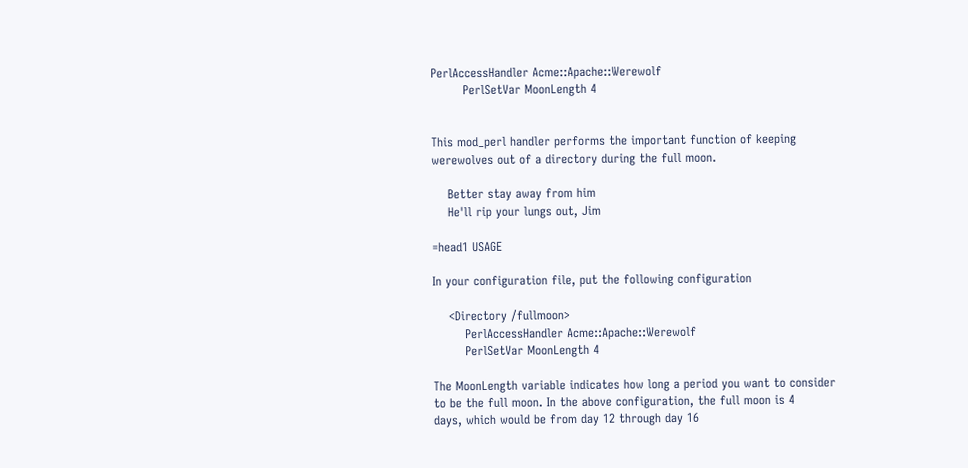PerlAccessHandler Acme::Apache::Werewolf
        PerlSetVar MoonLength 4


This mod_perl handler performs the important function of keeping
werewolves out of a directory during the full moon.

    Better stay away from him
    He'll rip your lungs out, Jim

=head1 USAGE

In your configuration file, put the following configuration

    <Directory /fullmoon>
        PerlAccessHandler Acme::Apache::Werewolf
        PerlSetVar MoonLength 4

The MoonLength variable indicates how long a period you want to consider
to be the full moon. In the above configuration, the full moon is 4
days, which would be from day 12 through day 16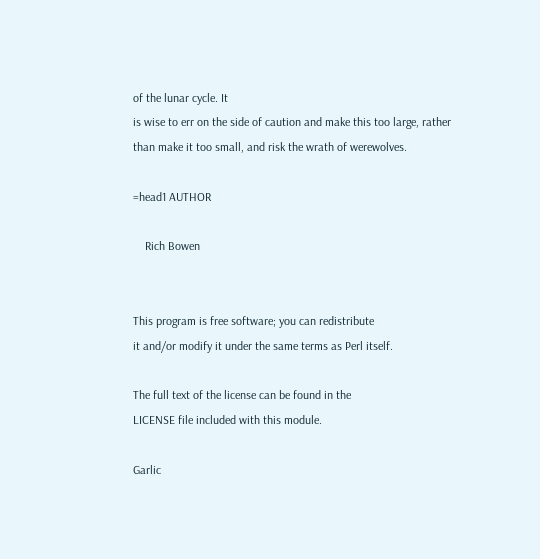of the lunar cycle. It
is wise to err on the side of caution and make this too large, rather
than make it too small, and risk the wrath of werewolves.

=head1 AUTHOR

    Rich Bowen


This program is free software; you can redistribute
it and/or modify it under the same terms as Perl itself.

The full text of the license can be found in the
LICENSE file included with this module.

Garlic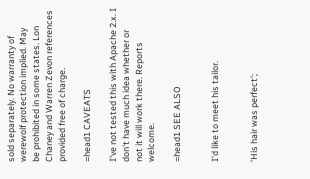sold separately. No warranty of werewolf protection implied. May
be prohibited in some states. Lon Chaney and Warren Zevon references
provided free of charge.

=head1 CAVEATS

I've not tested this with Apache 2.x. I don't have much idea whether or
not it will work there. Reports welcome.

=head1 SEE ALSO


I'd like to meet his tailor.


'His hair was perfect';